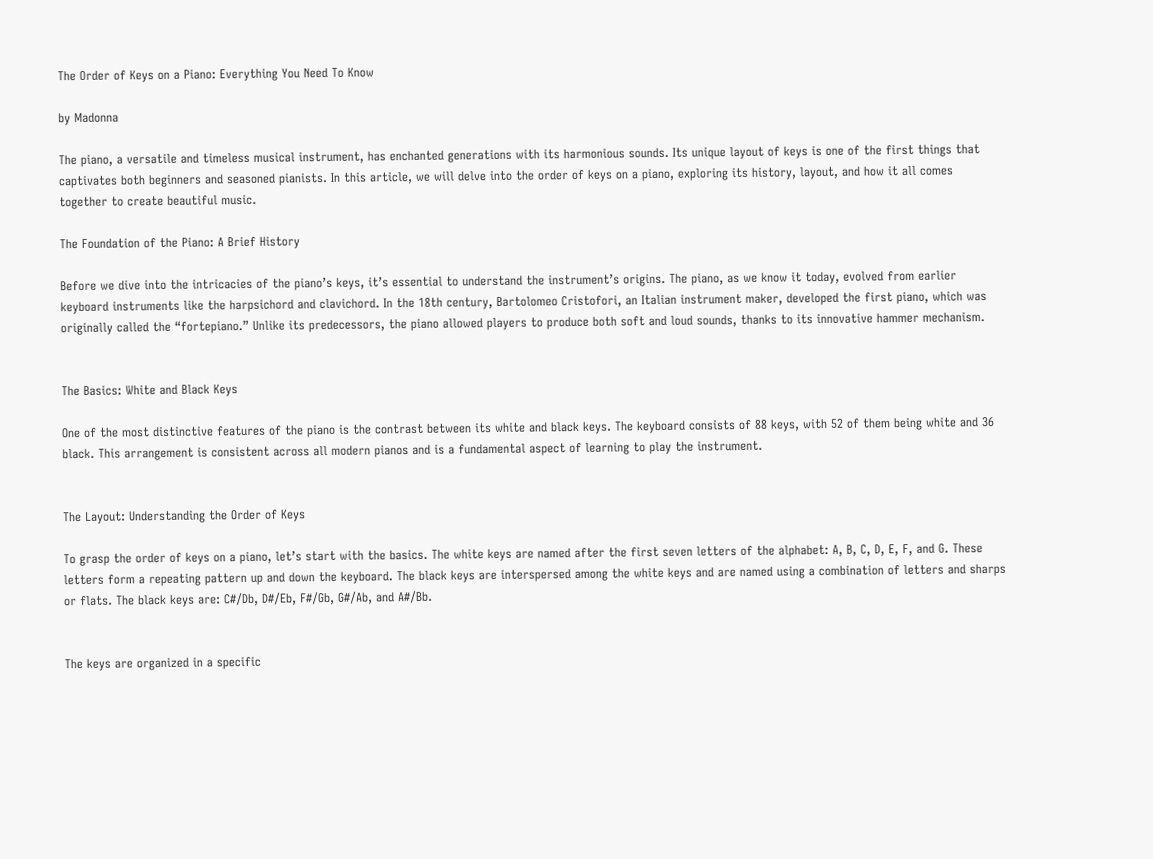The Order of Keys on a Piano: Everything You Need To Know

by Madonna

The piano, a versatile and timeless musical instrument, has enchanted generations with its harmonious sounds. Its unique layout of keys is one of the first things that captivates both beginners and seasoned pianists. In this article, we will delve into the order of keys on a piano, exploring its history, layout, and how it all comes together to create beautiful music.

The Foundation of the Piano: A Brief History

Before we dive into the intricacies of the piano’s keys, it’s essential to understand the instrument’s origins. The piano, as we know it today, evolved from earlier keyboard instruments like the harpsichord and clavichord. In the 18th century, Bartolomeo Cristofori, an Italian instrument maker, developed the first piano, which was originally called the “fortepiano.” Unlike its predecessors, the piano allowed players to produce both soft and loud sounds, thanks to its innovative hammer mechanism.


The Basics: White and Black Keys

One of the most distinctive features of the piano is the contrast between its white and black keys. The keyboard consists of 88 keys, with 52 of them being white and 36 black. This arrangement is consistent across all modern pianos and is a fundamental aspect of learning to play the instrument.


The Layout: Understanding the Order of Keys

To grasp the order of keys on a piano, let’s start with the basics. The white keys are named after the first seven letters of the alphabet: A, B, C, D, E, F, and G. These letters form a repeating pattern up and down the keyboard. The black keys are interspersed among the white keys and are named using a combination of letters and sharps or flats. The black keys are: C#/Db, D#/Eb, F#/Gb, G#/Ab, and A#/Bb.


The keys are organized in a specific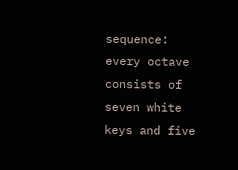sequence: every octave consists of seven white keys and five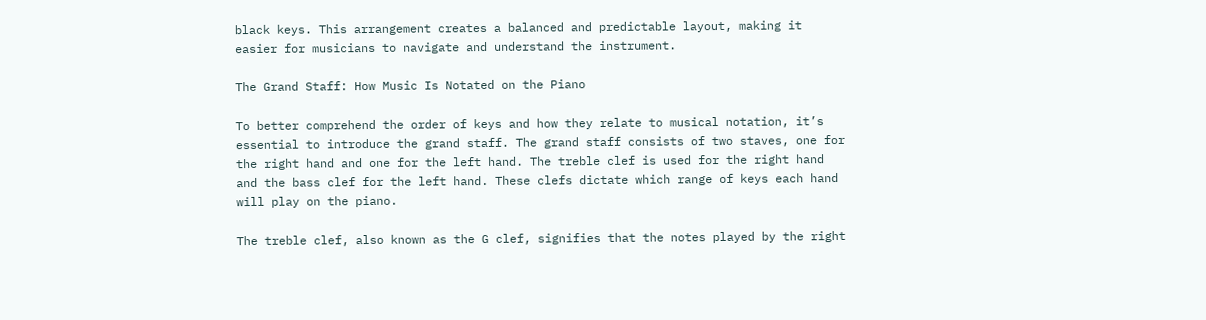black keys. This arrangement creates a balanced and predictable layout, making it easier for musicians to navigate and understand the instrument.

The Grand Staff: How Music Is Notated on the Piano

To better comprehend the order of keys and how they relate to musical notation, it’s essential to introduce the grand staff. The grand staff consists of two staves, one for the right hand and one for the left hand. The treble clef is used for the right hand and the bass clef for the left hand. These clefs dictate which range of keys each hand will play on the piano.

The treble clef, also known as the G clef, signifies that the notes played by the right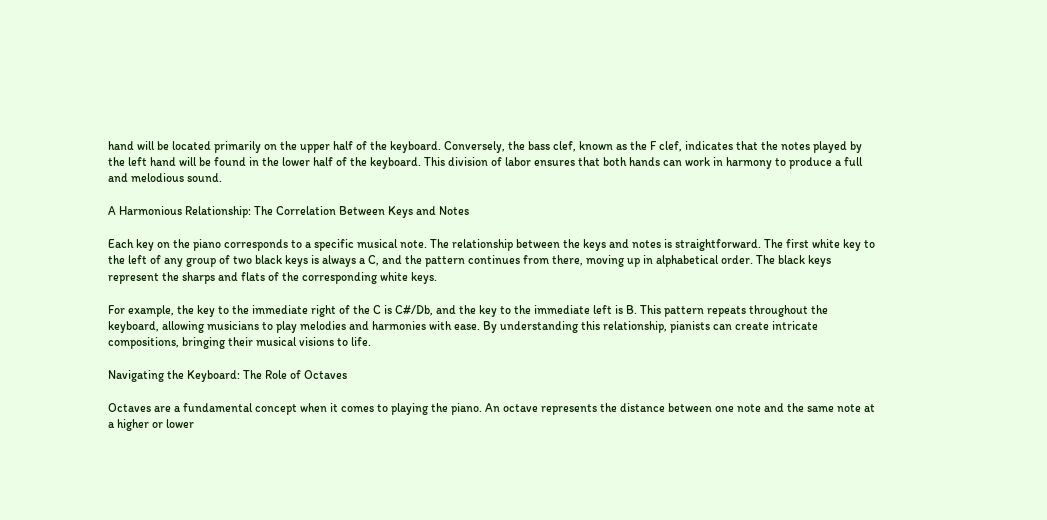hand will be located primarily on the upper half of the keyboard. Conversely, the bass clef, known as the F clef, indicates that the notes played by the left hand will be found in the lower half of the keyboard. This division of labor ensures that both hands can work in harmony to produce a full and melodious sound.

A Harmonious Relationship: The Correlation Between Keys and Notes

Each key on the piano corresponds to a specific musical note. The relationship between the keys and notes is straightforward. The first white key to the left of any group of two black keys is always a C, and the pattern continues from there, moving up in alphabetical order. The black keys represent the sharps and flats of the corresponding white keys.

For example, the key to the immediate right of the C is C#/Db, and the key to the immediate left is B. This pattern repeats throughout the keyboard, allowing musicians to play melodies and harmonies with ease. By understanding this relationship, pianists can create intricate compositions, bringing their musical visions to life.

Navigating the Keyboard: The Role of Octaves

Octaves are a fundamental concept when it comes to playing the piano. An octave represents the distance between one note and the same note at a higher or lower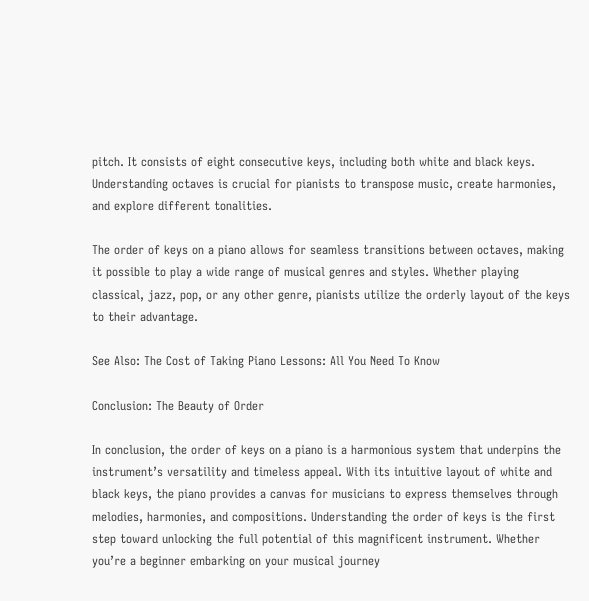pitch. It consists of eight consecutive keys, including both white and black keys. Understanding octaves is crucial for pianists to transpose music, create harmonies, and explore different tonalities.

The order of keys on a piano allows for seamless transitions between octaves, making it possible to play a wide range of musical genres and styles. Whether playing classical, jazz, pop, or any other genre, pianists utilize the orderly layout of the keys to their advantage.

See Also: The Cost of Taking Piano Lessons: All You Need To Know

Conclusion: The Beauty of Order

In conclusion, the order of keys on a piano is a harmonious system that underpins the instrument’s versatility and timeless appeal. With its intuitive layout of white and black keys, the piano provides a canvas for musicians to express themselves through melodies, harmonies, and compositions. Understanding the order of keys is the first step toward unlocking the full potential of this magnificent instrument. Whether you’re a beginner embarking on your musical journey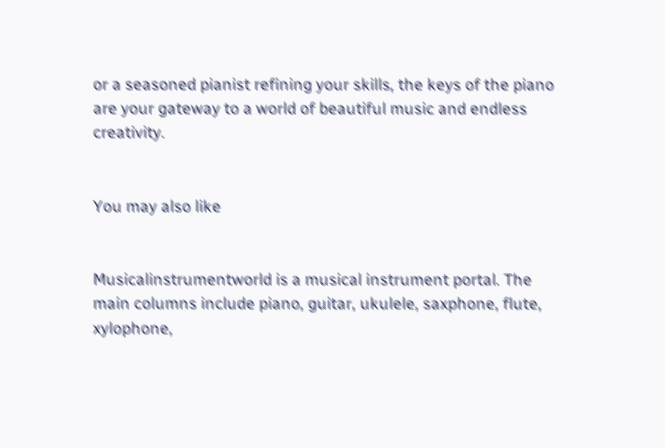or a seasoned pianist refining your skills, the keys of the piano are your gateway to a world of beautiful music and endless creativity.


You may also like


Musicalinstrumentworld is a musical instrument portal. The main columns include piano, guitar, ukulele, saxphone, flute, xylophone,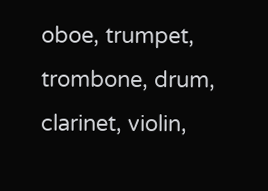oboe, trumpet, trombone, drum, clarinet, violin,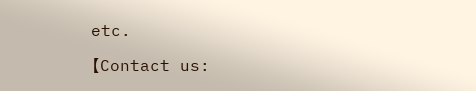etc.

【Contact us: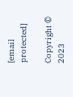[email protected]

Copyright © 2023